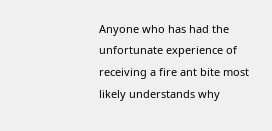Anyone who has had the unfortunate experience of receiving a fire ant bite most likely understands why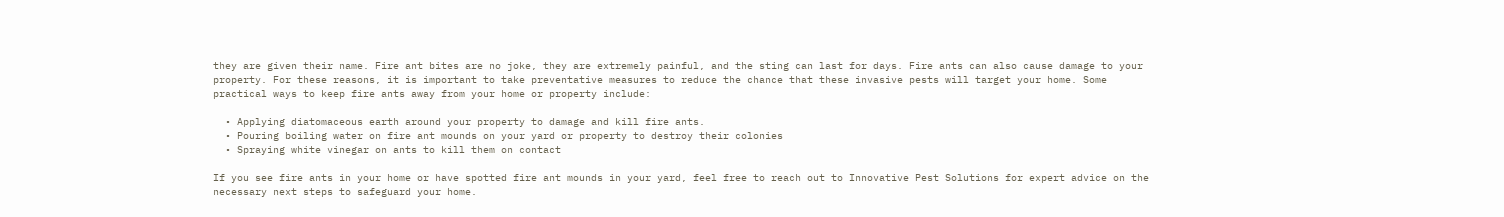they are given their name. Fire ant bites are no joke, they are extremely painful, and the sting can last for days. Fire ants can also cause damage to your property. For these reasons, it is important to take preventative measures to reduce the chance that these invasive pests will target your home. Some practical ways to keep fire ants away from your home or property include:

  • Applying diatomaceous earth around your property to damage and kill fire ants.
  • Pouring boiling water on fire ant mounds on your yard or property to destroy their colonies
  • Spraying white vinegar on ants to kill them on contact

If you see fire ants in your home or have spotted fire ant mounds in your yard, feel free to reach out to Innovative Pest Solutions for expert advice on the necessary next steps to safeguard your home.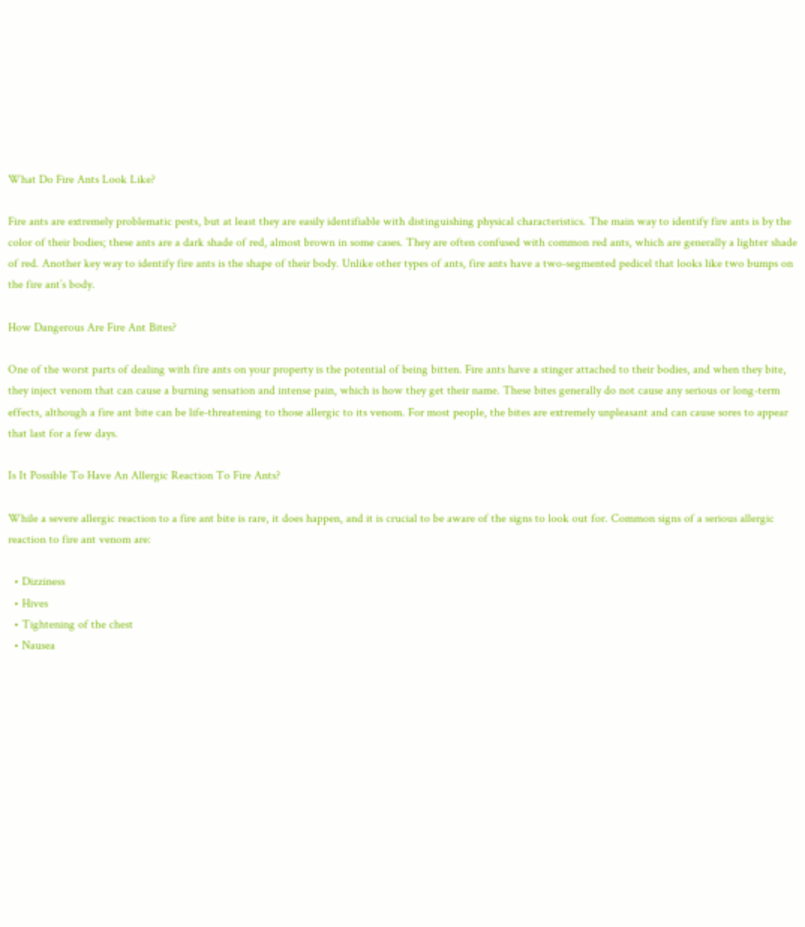What Do Fire Ants Look Like?

Fire ants are extremely problematic pests, but at least they are easily identifiable with distinguishing physical characteristics. The main way to identify fire ants is by the color of their bodies; these ants are a dark shade of red, almost brown in some cases. They are often confused with common red ants, which are generally a lighter shade of red. Another key way to identify fire ants is the shape of their body. Unlike other types of ants, fire ants have a two-segmented pedicel that looks like two bumps on the fire ant’s body.

How Dangerous Are Fire Ant Bites?

One of the worst parts of dealing with fire ants on your property is the potential of being bitten. Fire ants have a stinger attached to their bodies, and when they bite, they inject venom that can cause a burning sensation and intense pain, which is how they get their name. These bites generally do not cause any serious or long-term effects, although a fire ant bite can be life-threatening to those allergic to its venom. For most people, the bites are extremely unpleasant and can cause sores to appear that last for a few days.

Is It Possible To Have An Allergic Reaction To Fire Ants?

While a severe allergic reaction to a fire ant bite is rare, it does happen, and it is crucial to be aware of the signs to look out for. Common signs of a serious allergic reaction to fire ant venom are:

  • Dizziness
  • Hives
  • Tightening of the chest
  • Nausea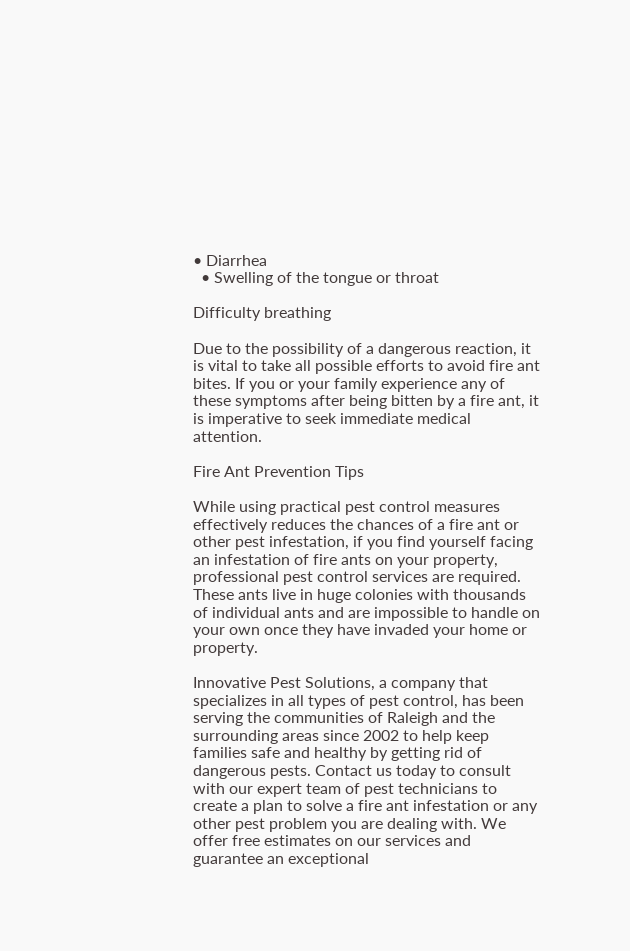• Diarrhea
  • Swelling of the tongue or throat

Difficulty breathing

Due to the possibility of a dangerous reaction, it is vital to take all possible efforts to avoid fire ant bites. If you or your family experience any of these symptoms after being bitten by a fire ant, it is imperative to seek immediate medical attention.

Fire Ant Prevention Tips

While using practical pest control measures effectively reduces the chances of a fire ant or other pest infestation, if you find yourself facing an infestation of fire ants on your property, professional pest control services are required. These ants live in huge colonies with thousands of individual ants and are impossible to handle on your own once they have invaded your home or property.

Innovative Pest Solutions, a company that specializes in all types of pest control, has been serving the communities of Raleigh and the surrounding areas since 2002 to help keep families safe and healthy by getting rid of dangerous pests. Contact us today to consult with our expert team of pest technicians to create a plan to solve a fire ant infestation or any other pest problem you are dealing with. We offer free estimates on our services and guarantee an exceptional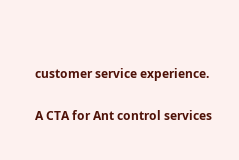customer service experience.

A CTA for Ant control services